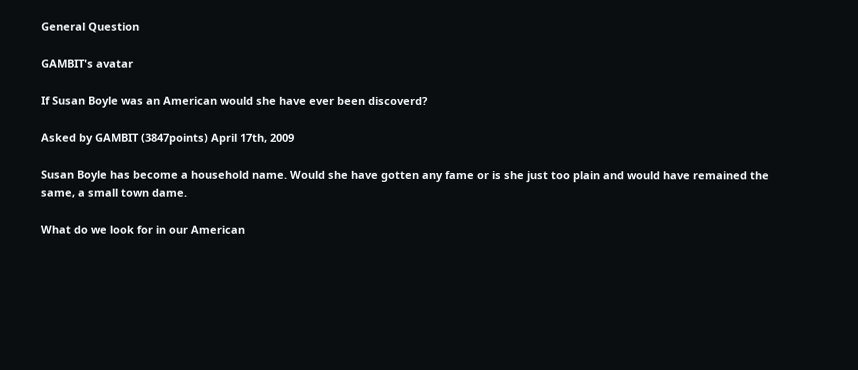General Question

GAMBIT's avatar

If Susan Boyle was an American would she have ever been discoverd?

Asked by GAMBIT (3847points) April 17th, 2009

Susan Boyle has become a household name. Would she have gotten any fame or is she just too plain and would have remained the same, a small town dame.

What do we look for in our American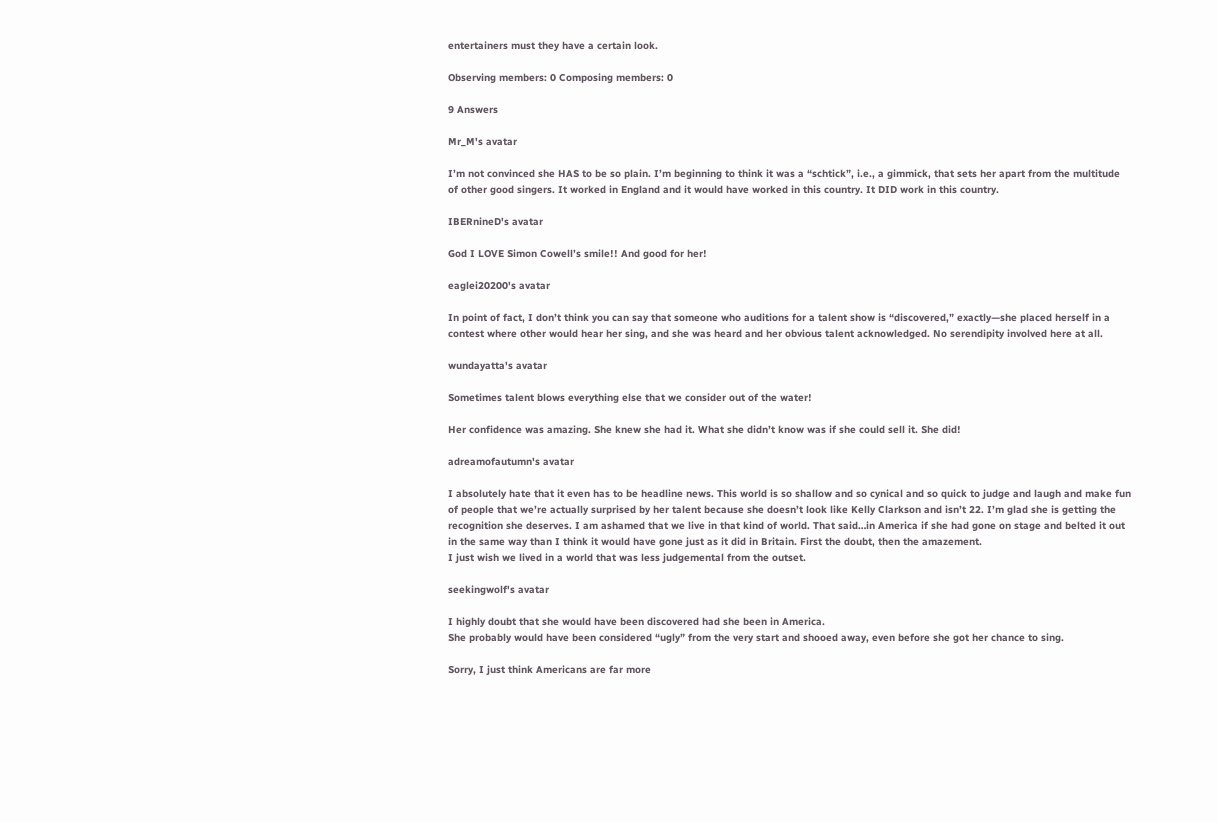entertainers must they have a certain look.

Observing members: 0 Composing members: 0

9 Answers

Mr_M's avatar

I’m not convinced she HAS to be so plain. I’m beginning to think it was a “schtick”, i.e., a gimmick, that sets her apart from the multitude of other good singers. It worked in England and it would have worked in this country. It DID work in this country.

IBERnineD's avatar

God I LOVE Simon Cowell’s smile!! And good for her!

eaglei20200's avatar

In point of fact, I don’t think you can say that someone who auditions for a talent show is “discovered,” exactly—she placed herself in a contest where other would hear her sing, and she was heard and her obvious talent acknowledged. No serendipity involved here at all.

wundayatta's avatar

Sometimes talent blows everything else that we consider out of the water!

Her confidence was amazing. She knew she had it. What she didn’t know was if she could sell it. She did!

adreamofautumn's avatar

I absolutely hate that it even has to be headline news. This world is so shallow and so cynical and so quick to judge and laugh and make fun of people that we’re actually surprised by her talent because she doesn’t look like Kelly Clarkson and isn’t 22. I’m glad she is getting the recognition she deserves. I am ashamed that we live in that kind of world. That said…in America if she had gone on stage and belted it out in the same way than I think it would have gone just as it did in Britain. First the doubt, then the amazement.
I just wish we lived in a world that was less judgemental from the outset.

seekingwolf's avatar

I highly doubt that she would have been discovered had she been in America.
She probably would have been considered “ugly” from the very start and shooed away, even before she got her chance to sing.

Sorry, I just think Americans are far more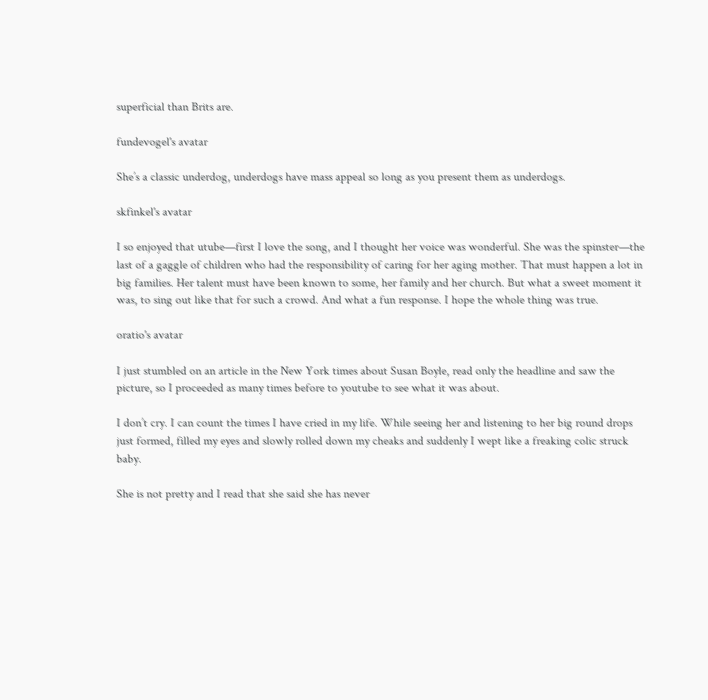superficial than Brits are.

fundevogel's avatar

She’s a classic underdog, underdogs have mass appeal so long as you present them as underdogs.

skfinkel's avatar

I so enjoyed that utube—first I love the song, and I thought her voice was wonderful. She was the spinster—the last of a gaggle of children who had the responsibility of caring for her aging mother. That must happen a lot in big families. Her talent must have been known to some, her family and her church. But what a sweet moment it was, to sing out like that for such a crowd. And what a fun response. I hope the whole thing was true.

oratio's avatar

I just stumbled on an article in the New York times about Susan Boyle, read only the headline and saw the picture, so I proceeded as many times before to youtube to see what it was about.

I don’t cry. I can count the times I have cried in my life. While seeing her and listening to her big round drops just formed, filled my eyes and slowly rolled down my cheaks and suddenly I wept like a freaking colic struck baby.

She is not pretty and I read that she said she has never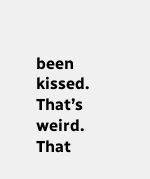been kissed. That’s weird. That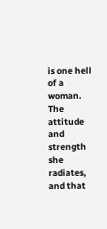is one hell of a woman. The attitude and strength she radiates, and that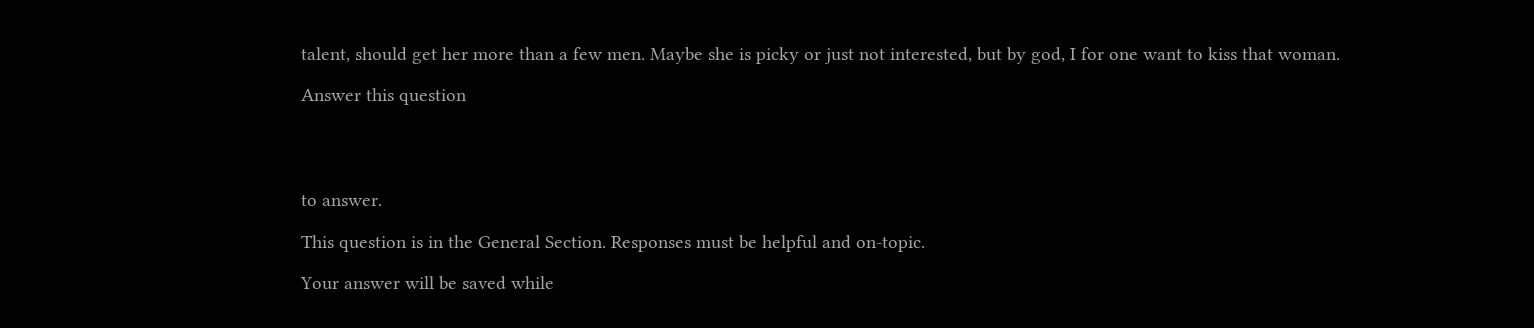talent, should get her more than a few men. Maybe she is picky or just not interested, but by god, I for one want to kiss that woman.

Answer this question




to answer.

This question is in the General Section. Responses must be helpful and on-topic.

Your answer will be saved while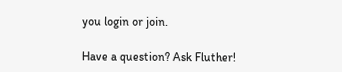you login or join.

Have a question? Ask Fluther!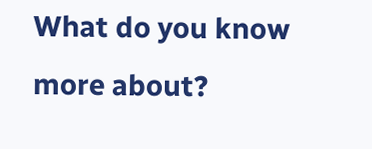What do you know more about?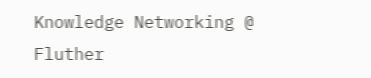Knowledge Networking @ Fluther